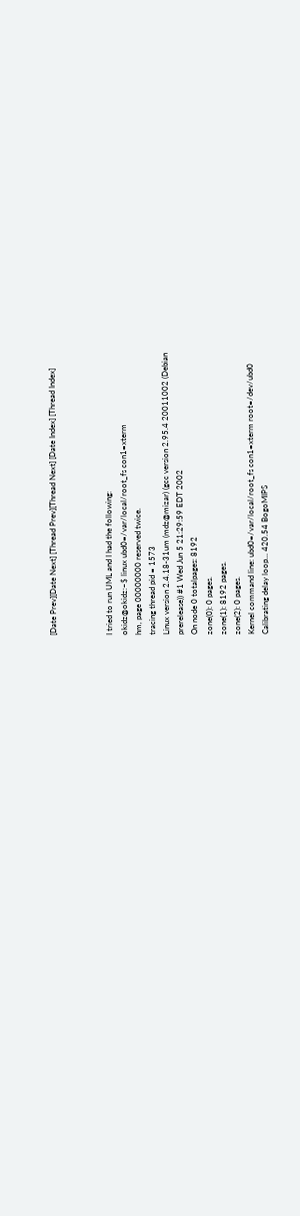[Date Prev][Date Next] [Thread Prev][Thread Next] [Date Index] [Thread Index]



I tried to run UML and I had the following:
okidz@okidz:~$ linux ubd0=/var/local/root_fs con1=xterm
hm, page 00000000 reserved twice.
tracing thread pid = 1573
Linux version 2.4.18-31um (mdz@mizar) (gcc version 2.95.4 20011002 (Debian
prerelease)) #1 Wed Jun 5 21:29:59 EDT 2002
On node 0 totalpages: 8192
zone(0): 0 pages.
zone(1): 8192 pages.
zone(2): 0 pages.
Kernel command line: ubd0=/var/local/root_fs con1=xterm root=/dev/ubd0
Calibrating delay loop... 420.54 BogoMIPS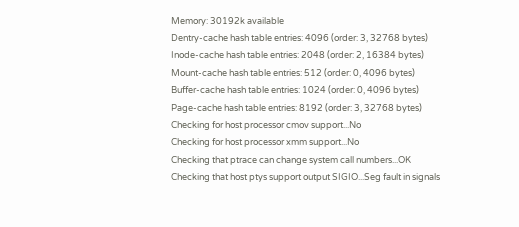Memory: 30192k available
Dentry-cache hash table entries: 4096 (order: 3, 32768 bytes)
Inode-cache hash table entries: 2048 (order: 2, 16384 bytes)
Mount-cache hash table entries: 512 (order: 0, 4096 bytes)
Buffer-cache hash table entries: 1024 (order: 0, 4096 bytes)
Page-cache hash table entries: 8192 (order: 3, 32768 bytes)
Checking for host processor cmov support...No
Checking for host processor xmm support...No
Checking that ptrace can change system call numbers...OK
Checking that host ptys support output SIGIO...Seg fault in signals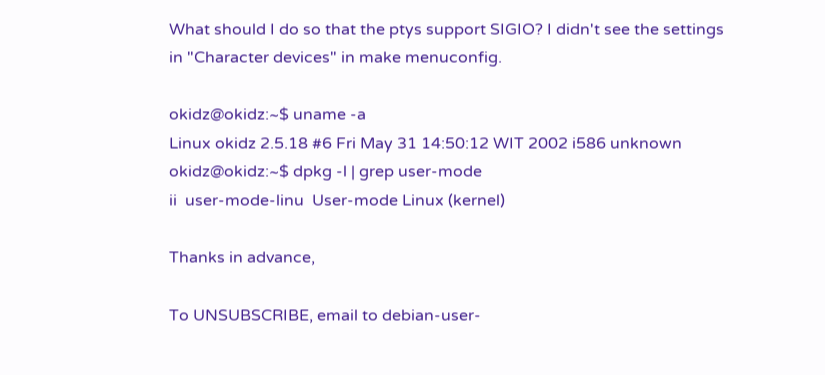What should I do so that the ptys support SIGIO? I didn't see the settings
in "Character devices" in make menuconfig.

okidz@okidz:~$ uname -a
Linux okidz 2.5.18 #6 Fri May 31 14:50:12 WIT 2002 i586 unknown
okidz@okidz:~$ dpkg -l | grep user-mode
ii  user-mode-linu  User-mode Linux (kernel)

Thanks in advance,

To UNSUBSCRIBE, email to debian-user-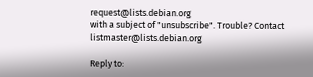request@lists.debian.org
with a subject of "unsubscribe". Trouble? Contact listmaster@lists.debian.org

Reply to: